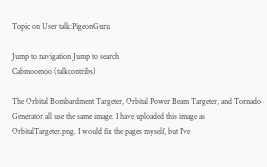Topic on User talk:PigeonGuru

Jump to navigation Jump to search
Cabmoomoo (talkcontribs)

The Orbital Bombardment Targeter, Orbital Power Beam Targeter, and Tornado Generator all use the same image. I have uploaded this image as OrbitalTargeter.png. I would fix the pages myself, but I've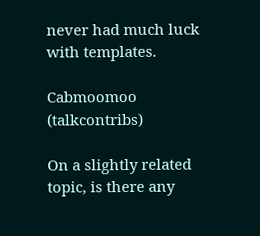never had much luck with templates.

Cabmoomoo (talkcontribs)

On a slightly related topic, is there any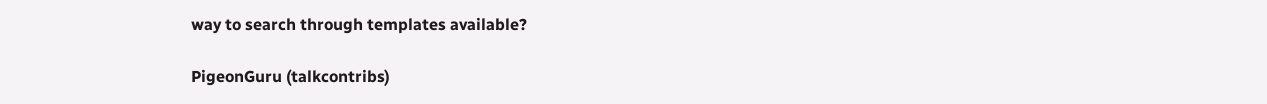way to search through templates available?

PigeonGuru (talkcontribs)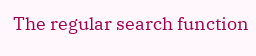The regular search function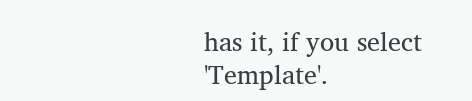has it, if you select 'Template'.